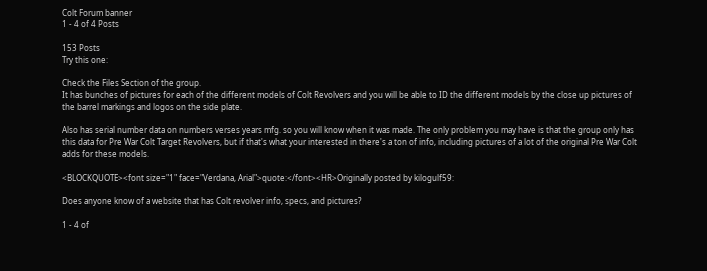Colt Forum banner
1 - 4 of 4 Posts

153 Posts
Try this one:

Check the Files Section of the group.
It has bunches of pictures for each of the different models of Colt Revolvers and you will be able to ID the different models by the close up pictures of the barrel markings and logos on the side plate.

Also has serial number data on numbers verses years mfg. so you will know when it was made. The only problem you may have is that the group only has this data for Pre War Colt Target Revolvers, but if that's what your interested in there's a ton of info, including pictures of a lot of the original Pre War Colt adds for these models.

<BLOCKQUOTE><font size="1" face="Verdana, Arial">quote:</font><HR>Originally posted by kilogulf59:

Does anyone know of a website that has Colt revolver info, specs, and pictures?

1 - 4 of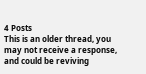4 Posts
This is an older thread, you may not receive a response, and could be reviving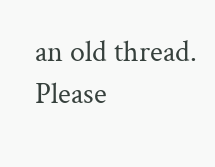an old thread. Please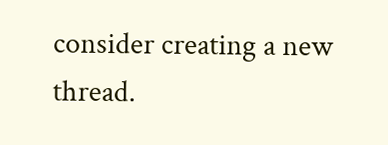consider creating a new thread.